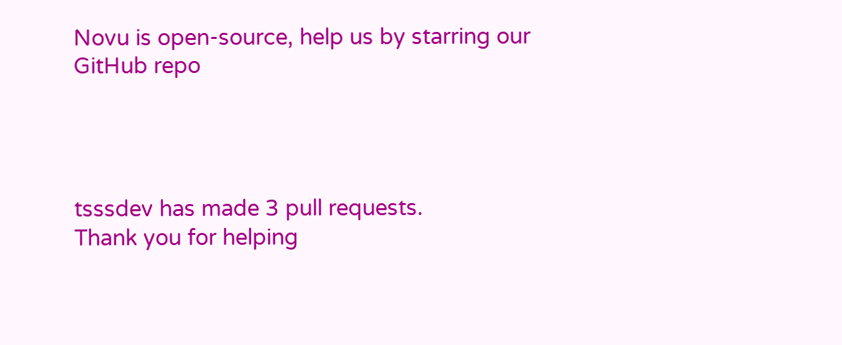Novu is open-source, help us by starring our GitHub repo




tsssdev has made 3 pull requests.
Thank you for helping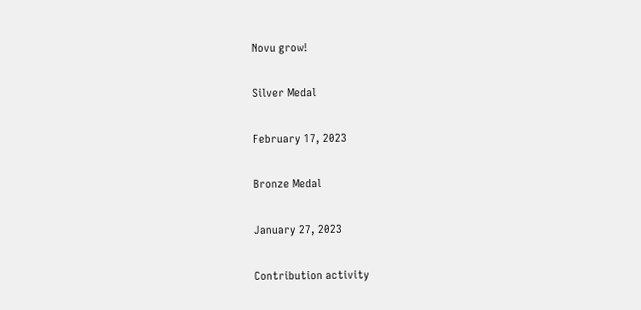Novu grow!

Silver Medal

February 17, 2023

Bronze Medal

January 27, 2023

Contribution activity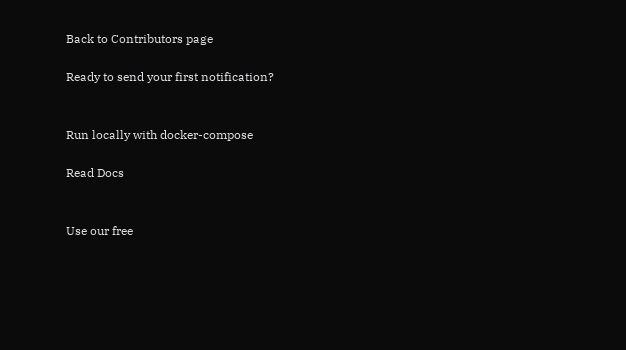Back to Contributors page

Ready to send your first notification?


Run locally with docker-compose

Read Docs


Use our free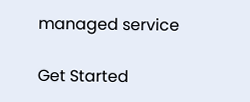managed service

Get Started